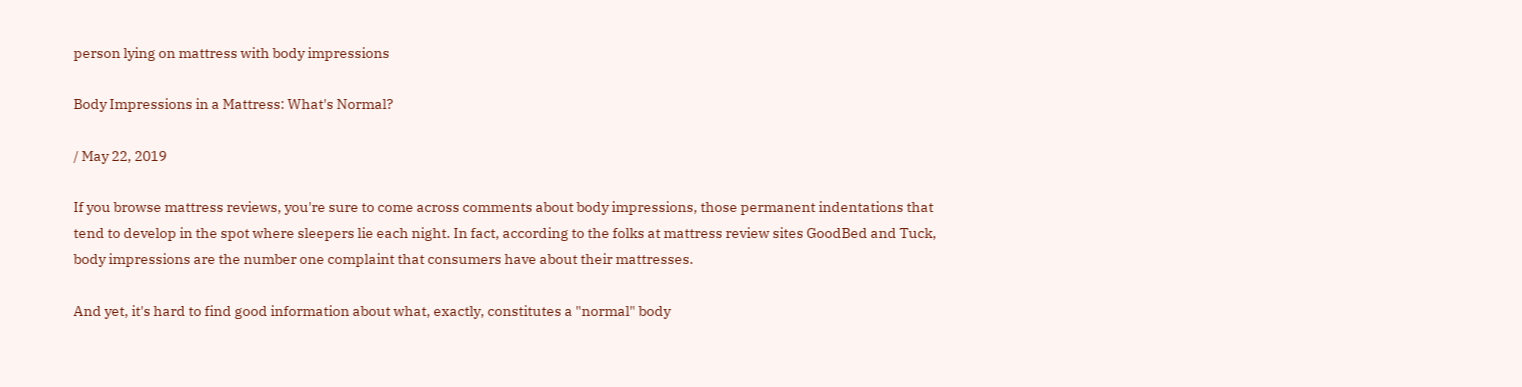person lying on mattress with body impressions

Body Impressions in a Mattress: What's Normal?

/ May 22, 2019

If you browse mattress reviews, you're sure to come across comments about body impressions, those permanent indentations that tend to develop in the spot where sleepers lie each night. In fact, according to the folks at mattress review sites GoodBed and Tuck, body impressions are the number one complaint that consumers have about their mattresses.

And yet, it's hard to find good information about what, exactly, constitutes a "normal" body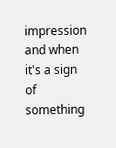impression and when it's a sign of something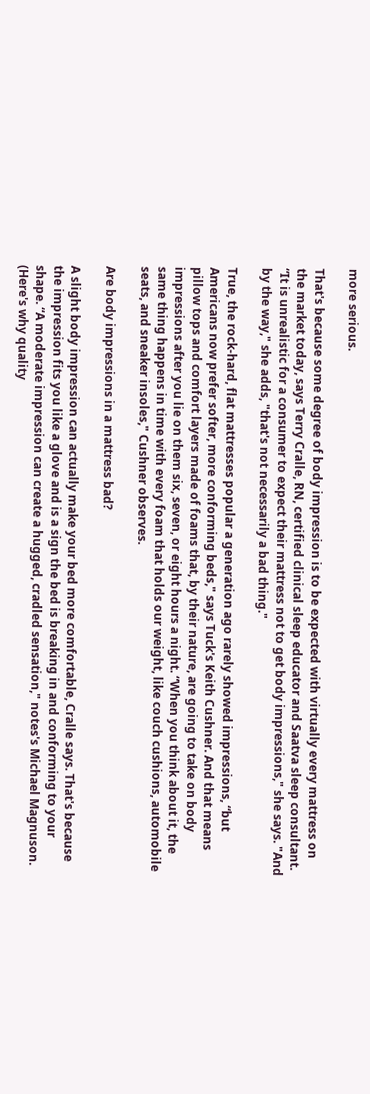more serious.

That's because some degree of body impression is to be expected with virtually every mattress on the market today, says Terry Cralle, RN, certified clinical sleep educator and Saatva sleep consultant. “It is unrealistic for a consumer to expect their mattress not to get body impressions," she says. "And by the way," she adds, "that's not necessarily a bad thing."

True, the rock-hard, flat mattresses popular a generation ago rarely showed impressions, “but Americans now prefer softer, more conforming beds," says Tuck's Keith Cushner. And that means pillow tops and comfort layers made of foams that, by their nature, are going to take on body impressions after you lie on them six, seven, or eight hours a night. “When you think about it, the same thing happens in time with every foam that holds our weight, like couch cushions, automobile seats, and sneaker insoles," Cushner observes.

Are body impressions in a mattress bad?

A slight body impression can actually make your bed more comfortable, Cralle says. That's because the impression fits you like a glove and is a sign the bed is breaking in and conforming to your shape. “A moderate impression can create a hugged, cradled sensation," notes's Michael Magnuson. (Here's why quality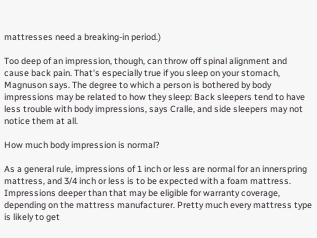mattresses need a breaking-in period.)

Too deep of an impression, though, can throw off spinal alignment and cause back pain. That's especially true if you sleep on your stomach, Magnuson says. The degree to which a person is bothered by body impressions may be related to how they sleep: Back sleepers tend to have less trouble with body impressions, says Cralle, and side sleepers may not notice them at all.

How much body impression is normal?

As a general rule, impressions of 1 inch or less are normal for an innerspring mattress, and 3/4 inch or less is to be expected with a foam mattress. Impressions deeper than that may be eligible for warranty coverage, depending on the mattress manufacturer. Pretty much every mattress type is likely to get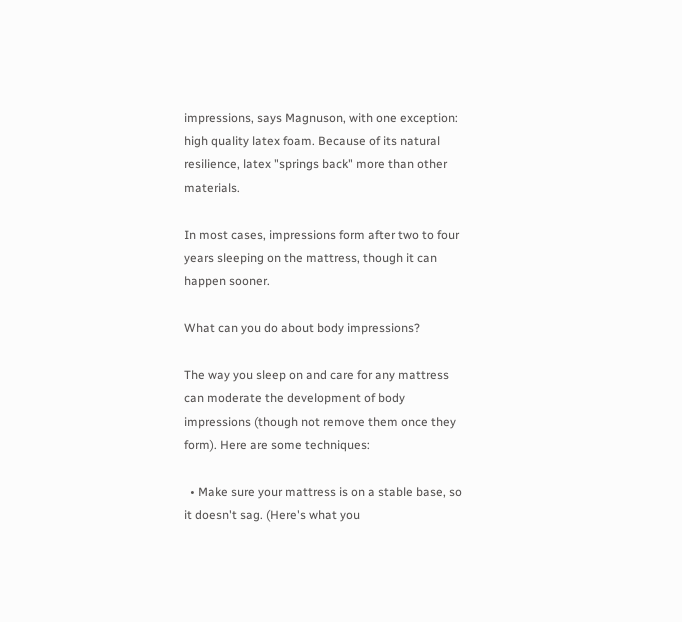impressions, says Magnuson, with one exception: high quality latex foam. Because of its natural resilience, latex "springs back" more than other materials.

In most cases, impressions form after two to four years sleeping on the mattress, though it can happen sooner.

What can you do about body impressions?

The way you sleep on and care for any mattress can moderate the development of body impressions (though not remove them once they form). Here are some techniques:

  • Make sure your mattress is on a stable base, so it doesn't sag. (Here's what you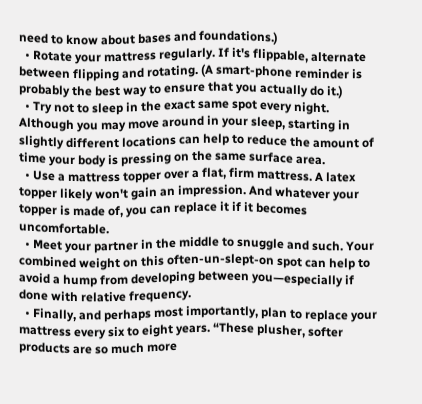need to know about bases and foundations.)
  • Rotate your mattress regularly. If it's flippable, alternate between flipping and rotating. (A smart-phone reminder is probably the best way to ensure that you actually do it.)
  • Try not to sleep in the exact same spot every night. Although you may move around in your sleep, starting in slightly different locations can help to reduce the amount of time your body is pressing on the same surface area.
  • Use a mattress topper over a flat, firm mattress. A latex topper likely won't gain an impression. And whatever your topper is made of, you can replace it if it becomes uncomfortable.
  • Meet your partner in the middle to snuggle and such. Your combined weight on this often-un-slept-on spot can help to avoid a hump from developing between you—especially if done with relative frequency.
  • Finally, and perhaps most importantly, plan to replace your mattress every six to eight years. “These plusher, softer products are so much more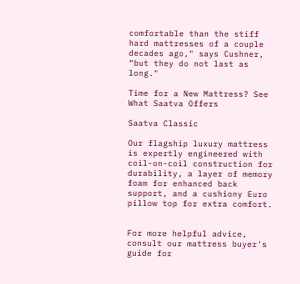comfortable than the stiff hard mattresses of a couple decades ago," says Cushner, “but they do not last as long."

Time for a New Mattress? See What Saatva Offers

Saatva Classic

Our flagship luxury mattress is expertly engineered with coil-on-coil construction for durability, a layer of memory foam for enhanced back support, and a cushiony Euro pillow top for extra comfort.


For more helpful advice, consult our mattress buyer's guide for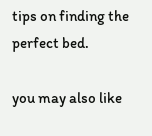tips on finding the perfect bed.

you may also like